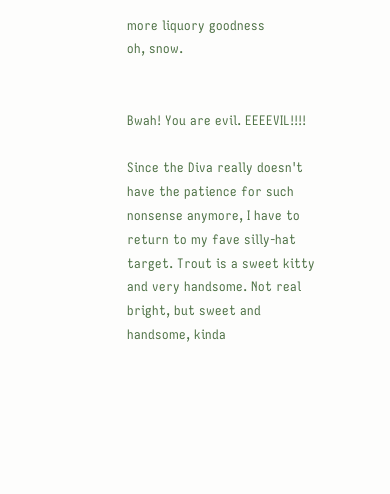more liquory goodness
oh, snow.


Bwah! You are evil. EEEEVIL!!!!

Since the Diva really doesn't have the patience for such nonsense anymore, I have to return to my fave silly-hat target. Trout is a sweet kitty and very handsome. Not real bright, but sweet and handsome, kinda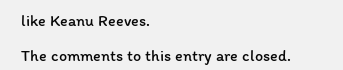like Keanu Reeves.

The comments to this entry are closed.